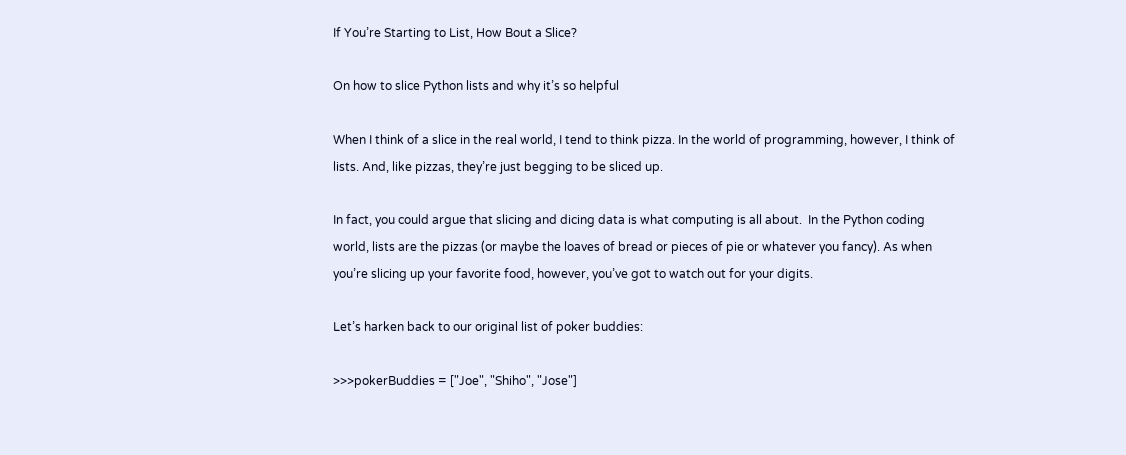If You’re Starting to List, How Bout a Slice?

On how to slice Python lists and why it’s so helpful

When I think of a slice in the real world, I tend to think pizza. In the world of programming, however, I think of lists. And, like pizzas, they’re just begging to be sliced up.

In fact, you could argue that slicing and dicing data is what computing is all about.  In the Python coding world, lists are the pizzas (or maybe the loaves of bread or pieces of pie or whatever you fancy). As when you’re slicing up your favorite food, however, you’ve got to watch out for your digits.

Let’s harken back to our original list of poker buddies:

>>>pokerBuddies = ["Joe", "Shiho", "Jose"]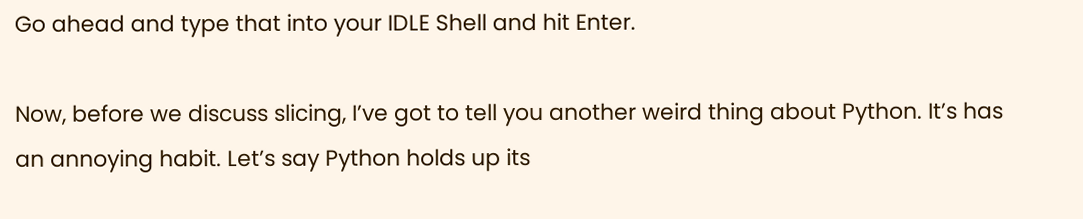Go ahead and type that into your IDLE Shell and hit Enter.

Now, before we discuss slicing, I’ve got to tell you another weird thing about Python. It’s has an annoying habit. Let’s say Python holds up its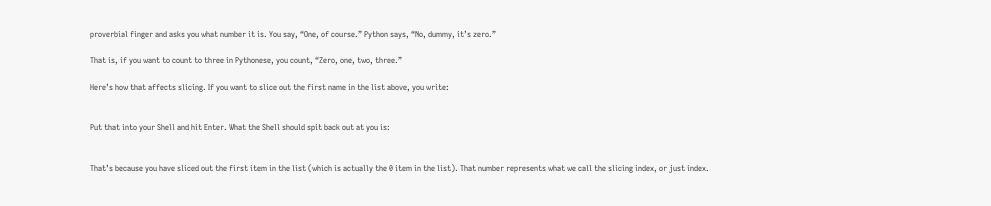proverbial finger and asks you what number it is. You say, “One, of course.” Python says, “No, dummy, it’s zero.”

That is, if you want to count to three in Pythonese, you count, “Zero, one, two, three.”

Here’s how that affects slicing. If you want to slice out the first name in the list above, you write:


Put that into your Shell and hit Enter. What the Shell should spit back out at you is:


That’s because you have sliced out the first item in the list (which is actually the 0 item in the list). That number represents what we call the slicing index, or just index.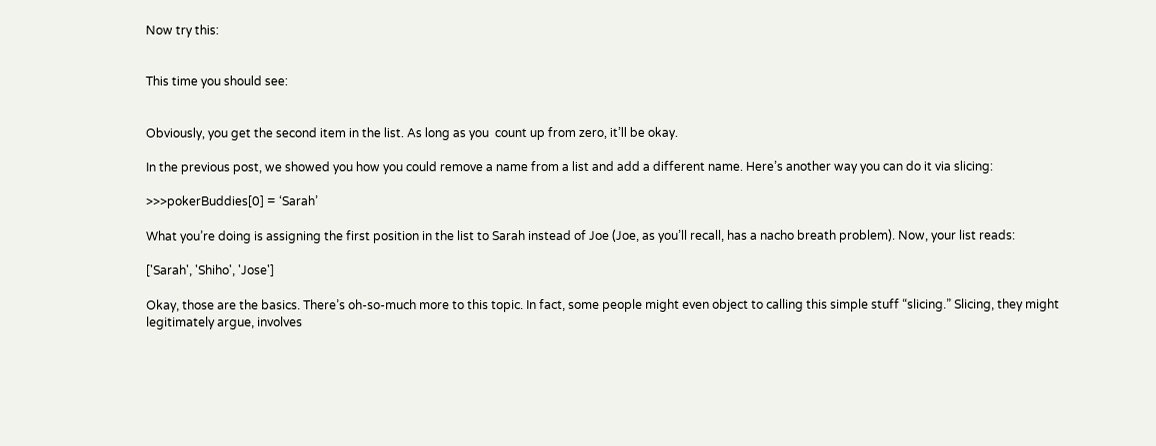Now try this:


This time you should see:


Obviously, you get the second item in the list. As long as you  count up from zero, it’ll be okay.

In the previous post, we showed you how you could remove a name from a list and add a different name. Here’s another way you can do it via slicing:

>>>pokerBuddies[0] = ‘Sarah’

What you’re doing is assigning the first position in the list to Sarah instead of Joe (Joe, as you’ll recall, has a nacho breath problem). Now, your list reads:

['Sarah', 'Shiho', 'Jose']

Okay, those are the basics. There’s oh-so-much more to this topic. In fact, some people might even object to calling this simple stuff “slicing.” Slicing, they might legitimately argue, involves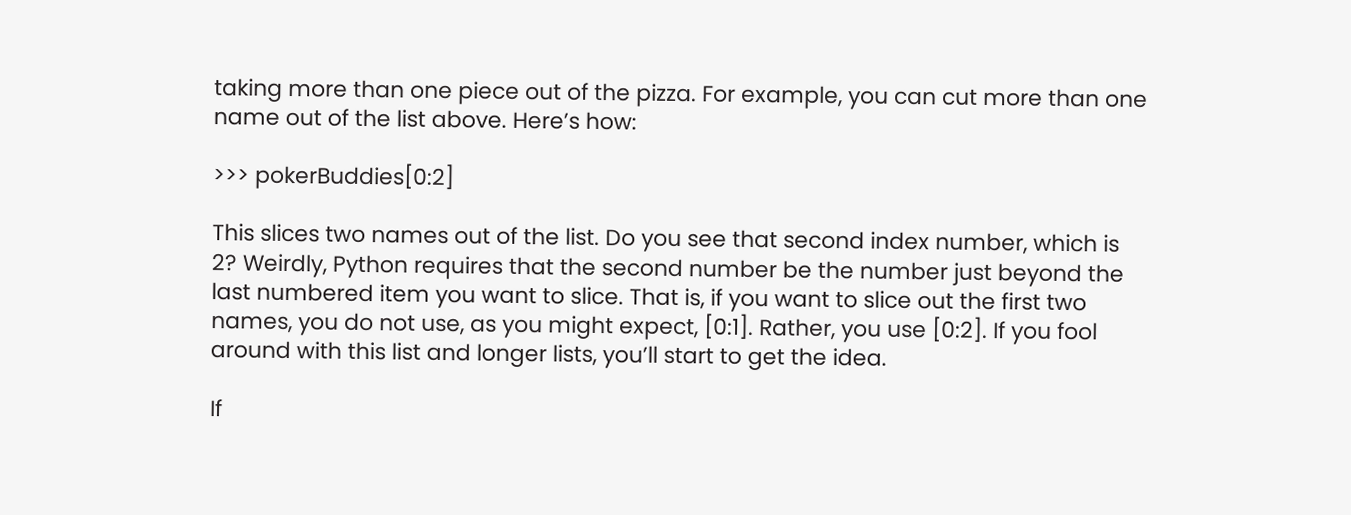taking more than one piece out of the pizza. For example, you can cut more than one name out of the list above. Here’s how:

>>> pokerBuddies[0:2]

This slices two names out of the list. Do you see that second index number, which is 2? Weirdly, Python requires that the second number be the number just beyond the last numbered item you want to slice. That is, if you want to slice out the first two names, you do not use, as you might expect, [0:1]. Rather, you use [0:2]. If you fool around with this list and longer lists, you’ll start to get the idea.

If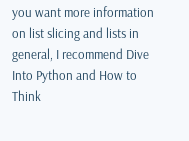you want more information on list slicing and lists in general, I recommend Dive Into Python and How to Think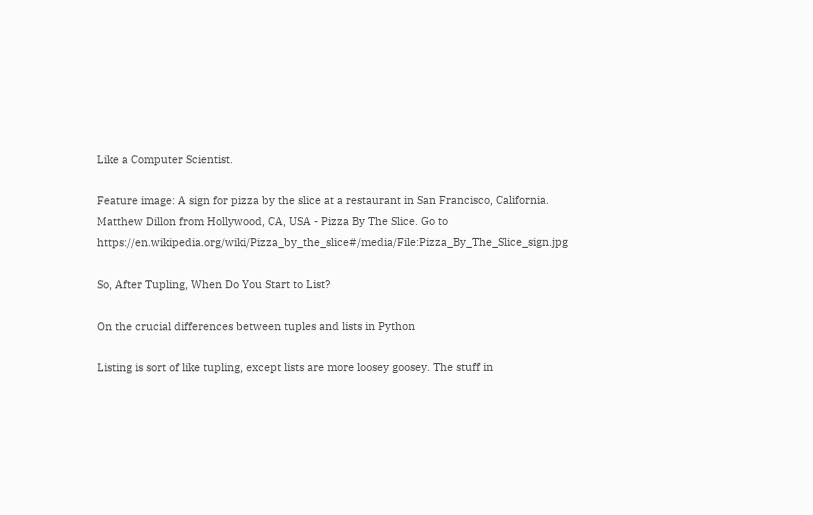Like a Computer Scientist.

Feature image: A sign for pizza by the slice at a restaurant in San Francisco, California. Matthew Dillon from Hollywood, CA, USA - Pizza By The Slice. Go to https://en.wikipedia.org/wiki/Pizza_by_the_slice#/media/File:Pizza_By_The_Slice_sign.jpg

So, After Tupling, When Do You Start to List?

On the crucial differences between tuples and lists in Python

Listing is sort of like tupling, except lists are more loosey goosey. The stuff in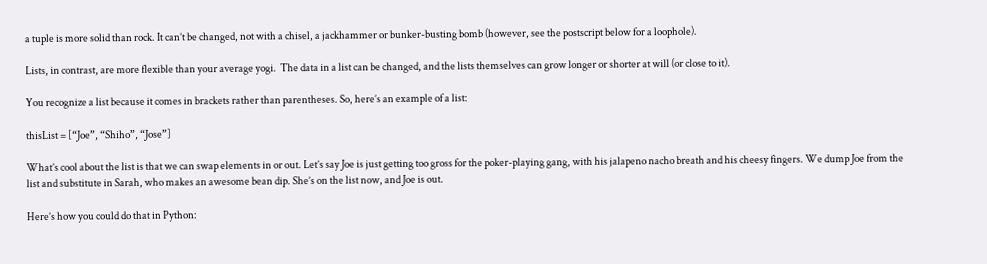a tuple is more solid than rock. It can’t be changed, not with a chisel, a jackhammer or bunker-busting bomb (however, see the postscript below for a loophole).

Lists, in contrast, are more flexible than your average yogi.  The data in a list can be changed, and the lists themselves can grow longer or shorter at will (or close to it).

You recognize a list because it comes in brackets rather than parentheses. So, here’s an example of a list:

thisList = [“Joe”, “Shiho”, “Jose”]

What’s cool about the list is that we can swap elements in or out. Let’s say Joe is just getting too gross for the poker-playing gang, with his jalapeno nacho breath and his cheesy fingers. We dump Joe from the list and substitute in Sarah, who makes an awesome bean dip. She’s on the list now, and Joe is out.

Here’s how you could do that in Python: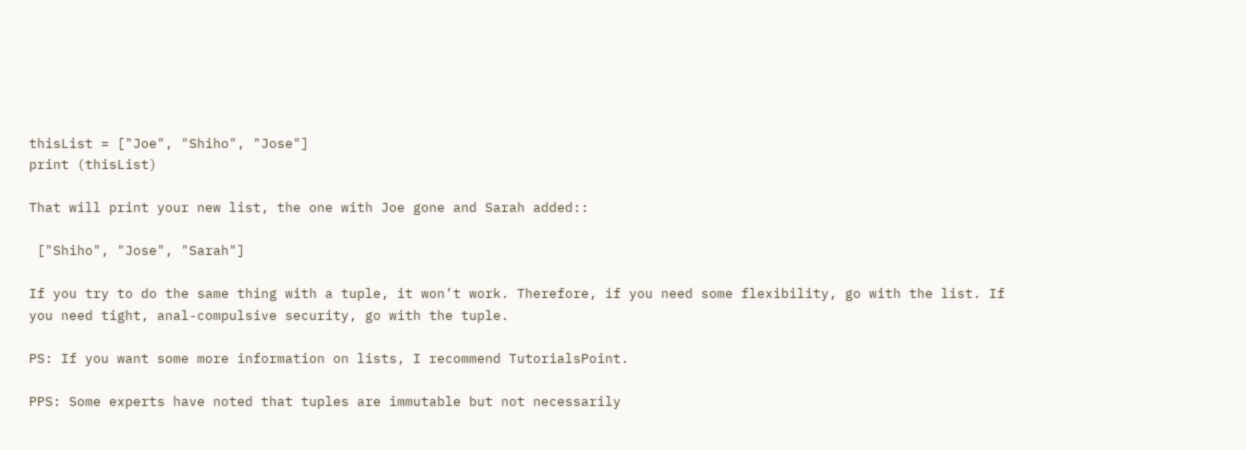thisList = ["Joe", "Shiho", "Jose"]
print (thisList)

That will print your new list, the one with Joe gone and Sarah added::

 ["Shiho", "Jose", "Sarah"]

If you try to do the same thing with a tuple, it won’t work. Therefore, if you need some flexibility, go with the list. If you need tight, anal-compulsive security, go with the tuple.

PS: If you want some more information on lists, I recommend TutorialsPoint.

PPS: Some experts have noted that tuples are immutable but not necessarily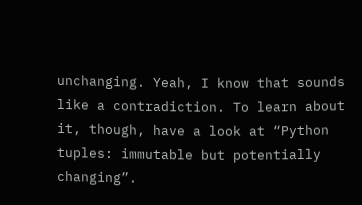unchanging. Yeah, I know that sounds like a contradiction. To learn about it, though, have a look at “Python tuples: immutable but potentially changing”.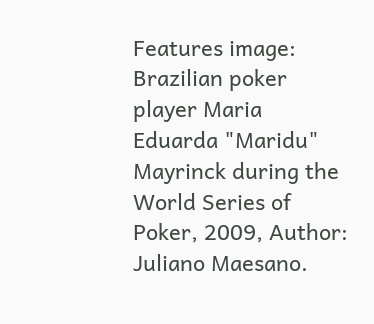Features image: Brazilian poker player Maria Eduarda "Maridu" Mayrinck during the World Series of Poker, 2009, Author: Juliano Maesano.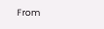From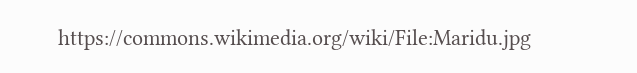https://commons.wikimedia.org/wiki/File:Maridu.jpg